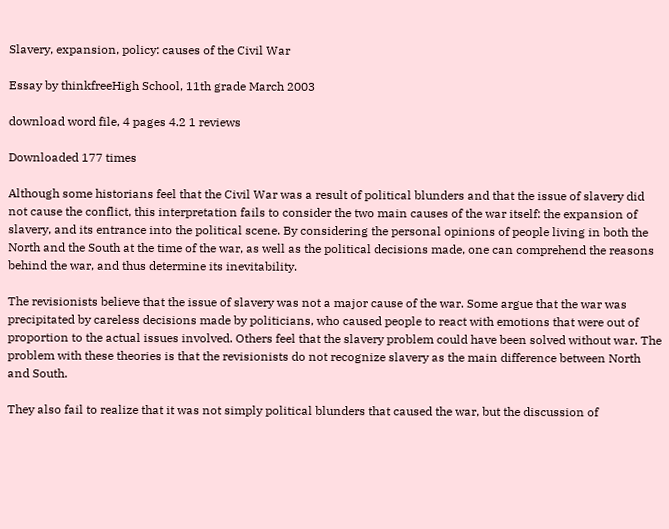Slavery, expansion, policy: causes of the Civil War

Essay by thinkfreeHigh School, 11th grade March 2003

download word file, 4 pages 4.2 1 reviews

Downloaded 177 times

Although some historians feel that the Civil War was a result of political blunders and that the issue of slavery did not cause the conflict, this interpretation fails to consider the two main causes of the war itself: the expansion of slavery, and its entrance into the political scene. By considering the personal opinions of people living in both the North and the South at the time of the war, as well as the political decisions made, one can comprehend the reasons behind the war, and thus determine its inevitability.

The revisionists believe that the issue of slavery was not a major cause of the war. Some argue that the war was precipitated by careless decisions made by politicians, who caused people to react with emotions that were out of proportion to the actual issues involved. Others feel that the slavery problem could have been solved without war. The problem with these theories is that the revisionists do not recognize slavery as the main difference between North and South.

They also fail to realize that it was not simply political blunders that caused the war, but the discussion of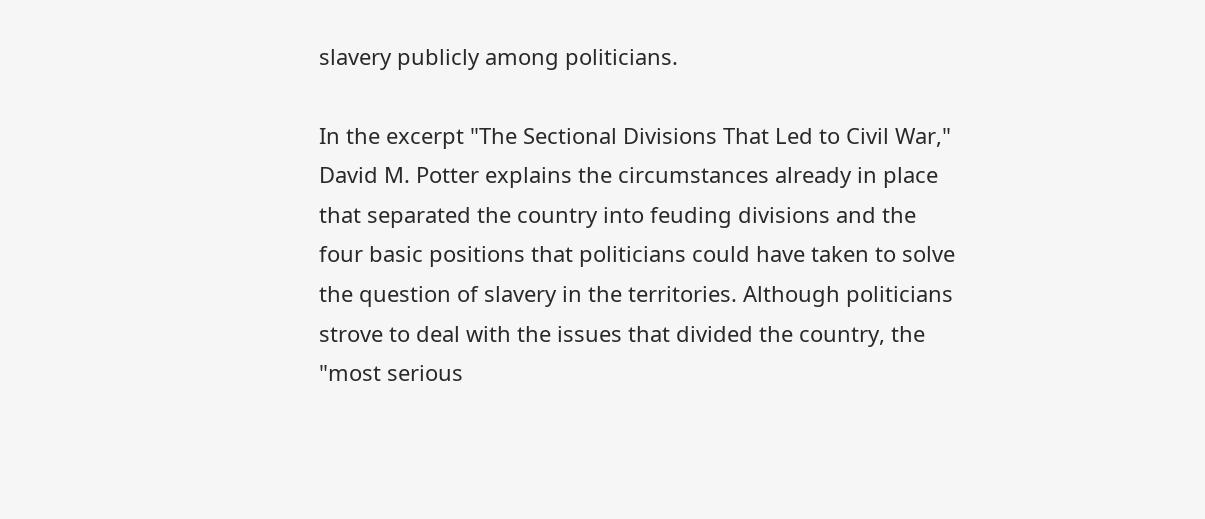slavery publicly among politicians.

In the excerpt "The Sectional Divisions That Led to Civil War," David M. Potter explains the circumstances already in place that separated the country into feuding divisions and the four basic positions that politicians could have taken to solve the question of slavery in the territories. Although politicians strove to deal with the issues that divided the country, the "most serious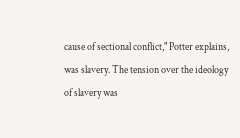cause of sectional conflict," Potter explains, was slavery. The tension over the ideology of slavery was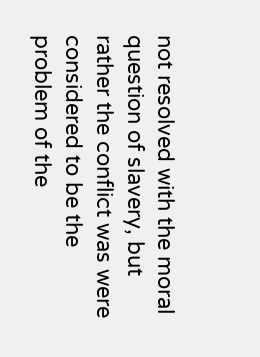not resolved with the moral question of slavery, but rather the conflict was were considered to be the problem of the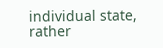individual state, rather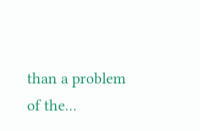than a problem of the...